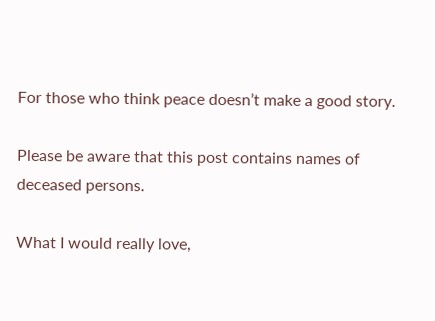For those who think peace doesn’t make a good story.

Please be aware that this post contains names of deceased persons.

What I would really love,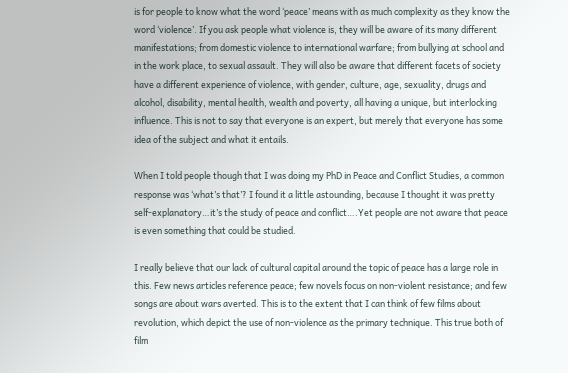is for people to know what the word ‘peace’ means with as much complexity as they know the word ‘violence’. If you ask people what violence is, they will be aware of its many different manifestations; from domestic violence to international warfare; from bullying at school and in the work place, to sexual assault. They will also be aware that different facets of society have a different experience of violence, with gender, culture, age, sexuality, drugs and alcohol, disability, mental health, wealth and poverty, all having a unique, but interlocking influence. This is not to say that everyone is an expert, but merely that everyone has some idea of the subject and what it entails.

When I told people though that I was doing my PhD in Peace and Conflict Studies, a common response was ‘what’s that’? I found it a little astounding, because I thought it was pretty self-explanatory…it’s the study of peace and conflict….Yet people are not aware that peace is even something that could be studied.

I really believe that our lack of cultural capital around the topic of peace has a large role in this. Few news articles reference peace; few novels focus on non-violent resistance; and few songs are about wars averted. This is to the extent that I can think of few films about revolution, which depict the use of non-violence as the primary technique. This true both of film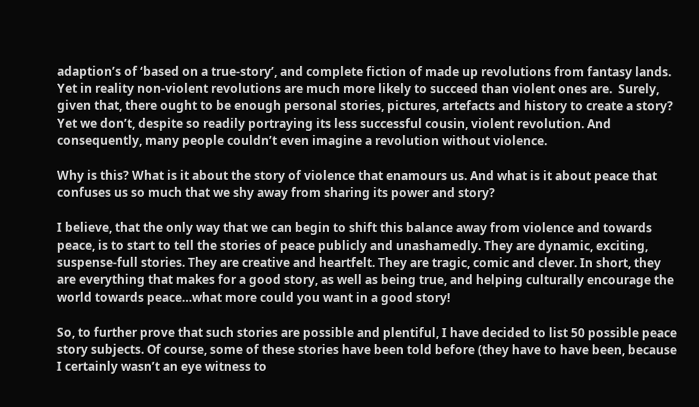adaption’s of ‘based on a true-story’, and complete fiction of made up revolutions from fantasy lands. Yet in reality non-violent revolutions are much more likely to succeed than violent ones are.  Surely, given that, there ought to be enough personal stories, pictures, artefacts and history to create a story?  Yet we don’t, despite so readily portraying its less successful cousin, violent revolution. And consequently, many people couldn’t even imagine a revolution without violence.

Why is this? What is it about the story of violence that enamours us. And what is it about peace that confuses us so much that we shy away from sharing its power and story?

I believe, that the only way that we can begin to shift this balance away from violence and towards peace, is to start to tell the stories of peace publicly and unashamedly. They are dynamic, exciting, suspense-full stories. They are creative and heartfelt. They are tragic, comic and clever. In short, they are everything that makes for a good story, as well as being true, and helping culturally encourage the world towards peace…what more could you want in a good story!

So, to further prove that such stories are possible and plentiful, I have decided to list 50 possible peace story subjects. Of course, some of these stories have been told before (they have to have been, because I certainly wasn’t an eye witness to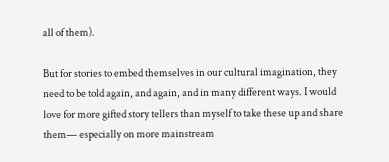all of them).

But for stories to embed themselves in our cultural imagination, they need to be told again, and again, and in many different ways. I would love for more gifted story tellers than myself to take these up and share them— especially on more mainstream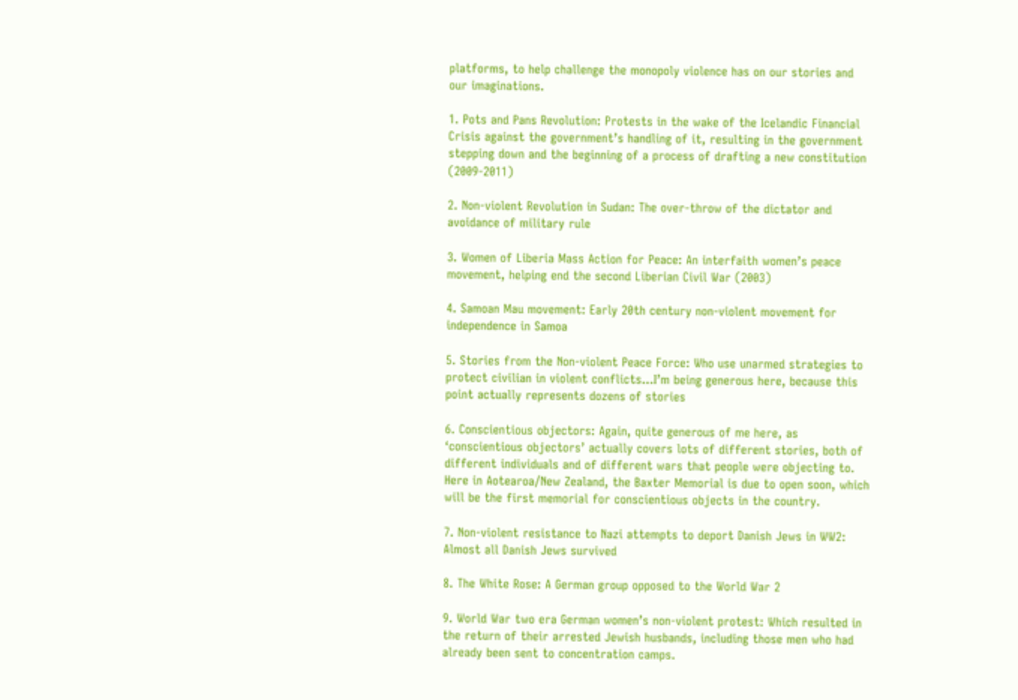platforms, to help challenge the monopoly violence has on our stories and our imaginations.

1. Pots and Pans Revolution: Protests in the wake of the Icelandic Financial Crisis against the government’s handling of it, resulting in the government stepping down and the beginning of a process of drafting a new constitution (2009-2011)

2. Non-violent Revolution in Sudan: The over-throw of the dictator and avoidance of military rule

3. Women of Liberia Mass Action for Peace: An interfaith women’s peace movement, helping end the second Liberian Civil War (2003)

4. Samoan Mau movement: Early 20th century non-violent movement for independence in Samoa

5. Stories from the Non-violent Peace Force: Who use unarmed strategies to protect civilian in violent conflicts…I’m being generous here, because this point actually represents dozens of stories

6. Conscientious objectors: Again, quite generous of me here, as ‘conscientious objectors’ actually covers lots of different stories, both of different individuals and of different wars that people were objecting to. Here in Aotearoa/New Zealand, the Baxter Memorial is due to open soon, which will be the first memorial for conscientious objects in the country.

7. Non-violent resistance to Nazi attempts to deport Danish Jews in WW2: Almost all Danish Jews survived

8. The White Rose: A German group opposed to the World War 2

9. World War two era German women’s non-violent protest: Which resulted in the return of their arrested Jewish husbands, including those men who had already been sent to concentration camps.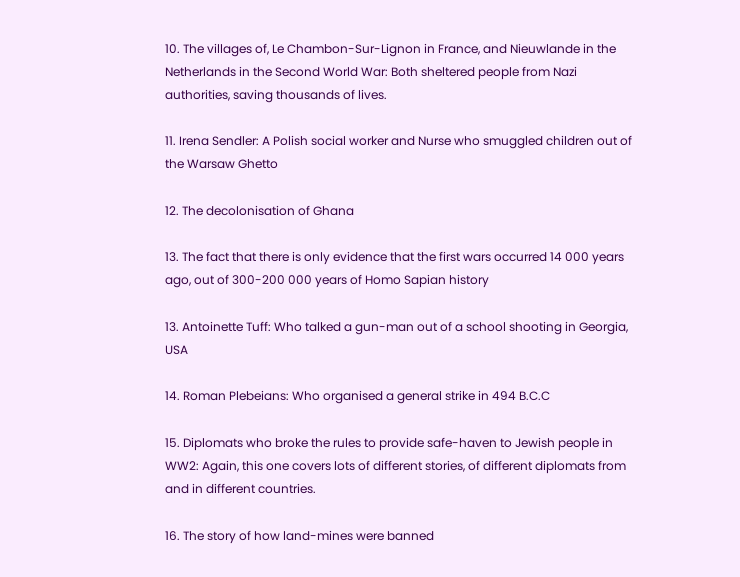10. The villages of, Le Chambon-Sur-Lignon in France, and Nieuwlande in the Netherlands in the Second World War: Both sheltered people from Nazi authorities, saving thousands of lives.

11. Irena Sendler: A Polish social worker and Nurse who smuggled children out of the Warsaw Ghetto

12. The decolonisation of Ghana

13. The fact that there is only evidence that the first wars occurred 14 000 years ago, out of 300-200 000 years of Homo Sapian history

13. Antoinette Tuff: Who talked a gun-man out of a school shooting in Georgia, USA

14. Roman Plebeians: Who organised a general strike in 494 B.C.C

15. Diplomats who broke the rules to provide safe-haven to Jewish people in WW2: Again, this one covers lots of different stories, of different diplomats from and in different countries.

16. The story of how land-mines were banned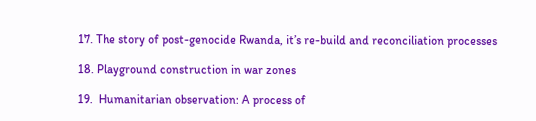17. The story of post-genocide Rwanda, it’s re-build and reconciliation processes

18. Playground construction in war zones

19.  Humanitarian observation: A process of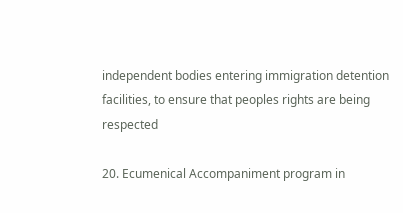independent bodies entering immigration detention facilities, to ensure that peoples rights are being respected

20. Ecumenical Accompaniment program in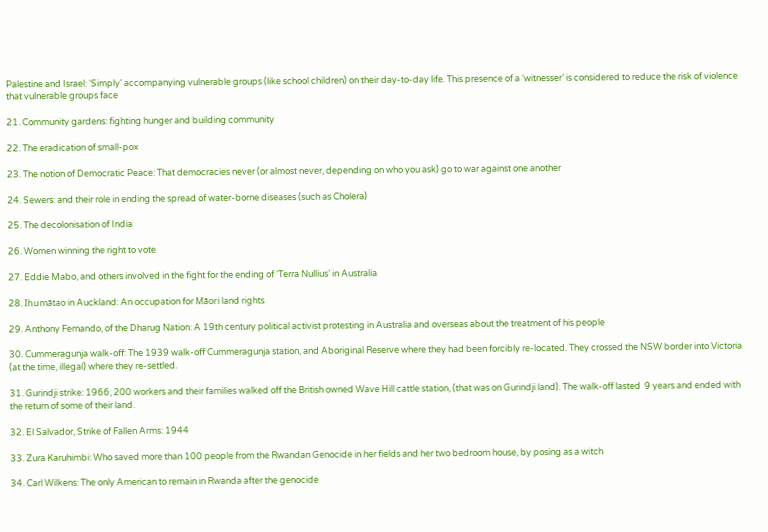Palestine and Israel: ‘Simply’ accompanying vulnerable groups (like school children) on their day-to-day life. This presence of a ‘witnesser’ is considered to reduce the risk of violence that vulnerable groups face

21. Community gardens: fighting hunger and building community

22. The eradication of small-pox

23. The notion of Democratic Peace: That democracies never (or almost never, depending on who you ask) go to war against one another

24. Sewers: and their role in ending the spread of water-borne diseases (such as Cholera)

25. The decolonisation of India

26. Women winning the right to vote

27. Eddie Mabo, and others involved in the fight for the ending of ‘Terra Nullius’ in Australia

28. Ihumātao in Auckland: An occupation for Māori land rights

29. Anthony Fernando, of the Dharug Nation: A 19th century political activist protesting in Australia and overseas about the treatment of his people

30. Cummeragunja walk-off: The 1939 walk-off Cummeragunja station, and Aboriginal Reserve where they had been forcibly re-located. They crossed the NSW border into Victoria (at the time, illegal) where they re-settled.

31. Gurindji strike: 1966, 200 workers and their families walked off the British owned Wave Hill cattle station, (that was on Gurindji land). The walk-off lasted  9 years and ended with the return of some of their land.

32. El Salvador, Strike of Fallen Arms: 1944

33. Zura Karuhimbi: Who saved more than 100 people from the Rwandan Genocide in her fields and her two bedroom house, by posing as a witch

34. Carl Wilkens: The only American to remain in Rwanda after the genocide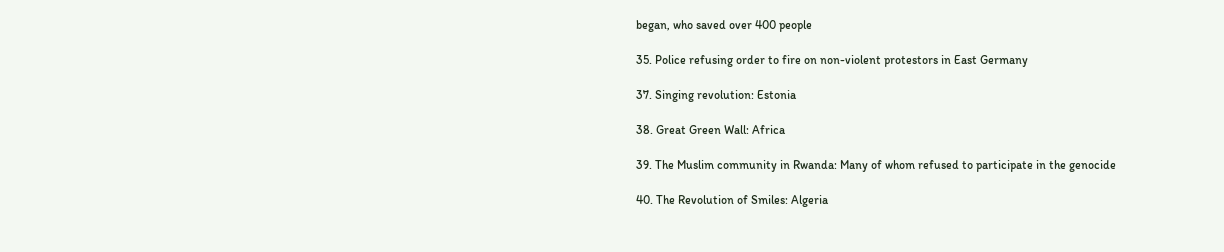began, who saved over 400 people

35. Police refusing order to fire on non-violent protestors in East Germany

37. Singing revolution: Estonia

38. Great Green Wall: Africa

39. The Muslim community in Rwanda: Many of whom refused to participate in the genocide

40. The Revolution of Smiles: Algeria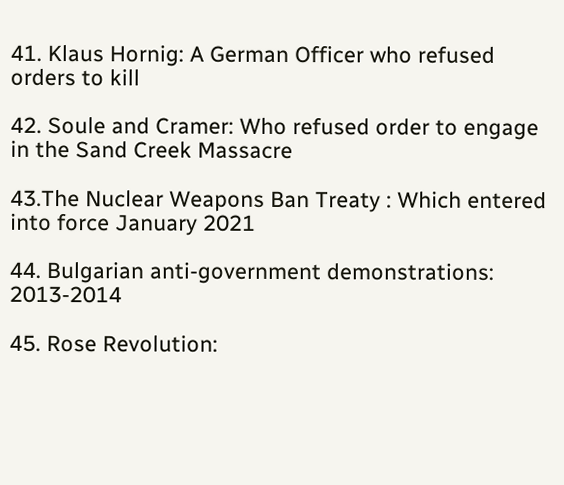41. Klaus Hornig: A German Officer who refused orders to kill

42. Soule and Cramer: Who refused order to engage in the Sand Creek Massacre

43.The Nuclear Weapons Ban Treaty : Which entered into force January 2021

44. Bulgarian anti-government demonstrations: 2013-2014

45. Rose Revolution: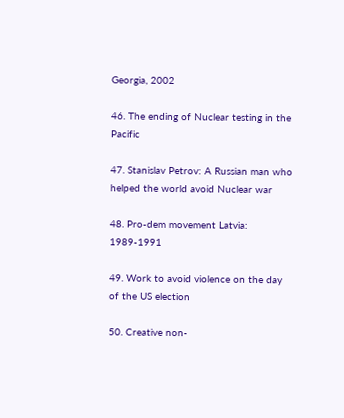Georgia, 2002

46. The ending of Nuclear testing in the Pacific

47. Stanislav Petrov: A Russian man who helped the world avoid Nuclear war

48. Pro-dem movement Latvia: 1989-1991

49. Work to avoid violence on the day of the US election

50. Creative non-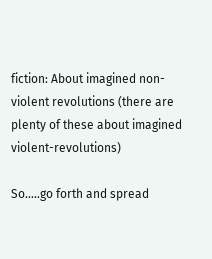fiction: About imagined non-violent revolutions (there are plenty of these about imagined violent-revolutions)

So…..go forth and spread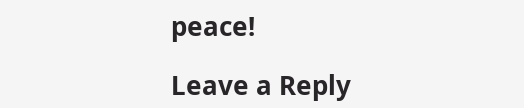peace!

Leave a Reply